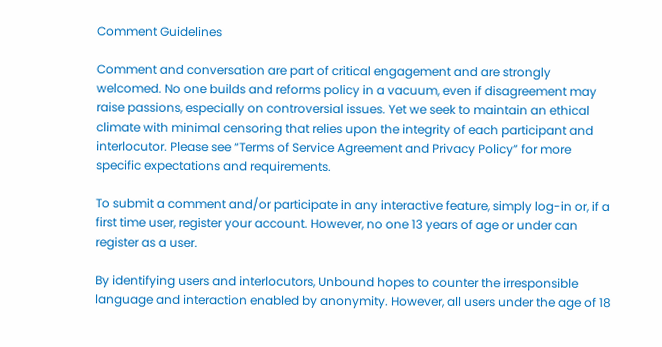Comment Guidelines

Comment and conversation are part of critical engagement and are strongly welcomed. No one builds and reforms policy in a vacuum, even if disagreement may raise passions, especially on controversial issues. Yet we seek to maintain an ethical climate with minimal censoring that relies upon the integrity of each participant and interlocutor. Please see “Terms of Service Agreement and Privacy Policy” for more specific expectations and requirements.

To submit a comment and/or participate in any interactive feature, simply log-in or, if a first time user, register your account. However, no one 13 years of age or under can register as a user.

By identifying users and interlocutors, Unbound hopes to counter the irresponsible language and interaction enabled by anonymity. However, all users under the age of 18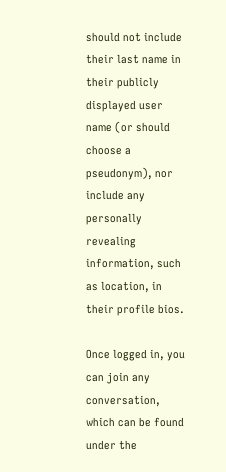should not include their last name in their publicly displayed user name (or should choose a pseudonym), nor include any personally revealing information, such as location, in their profile bios.

Once logged in, you can join any conversation, which can be found under the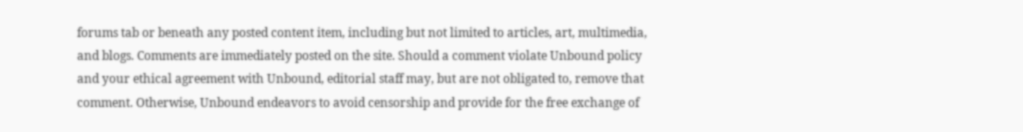forums tab or beneath any posted content item, including but not limited to articles, art, multimedia, and blogs. Comments are immediately posted on the site. Should a comment violate Unbound policy and your ethical agreement with Unbound, editorial staff may, but are not obligated to, remove that comment. Otherwise, Unbound endeavors to avoid censorship and provide for the free exchange of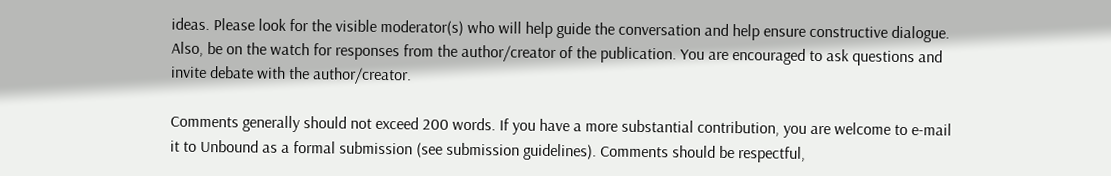ideas. Please look for the visible moderator(s) who will help guide the conversation and help ensure constructive dialogue. Also, be on the watch for responses from the author/creator of the publication. You are encouraged to ask questions and invite debate with the author/creator.

Comments generally should not exceed 200 words. If you have a more substantial contribution, you are welcome to e-mail it to Unbound as a formal submission (see submission guidelines). Comments should be respectful,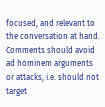focused, and relevant to the conversation at hand. Comments should avoid ad hominem arguments or attacks, i.e. should not target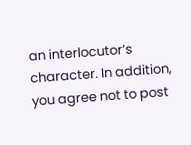an interlocutor’s character. In addition, you agree not to post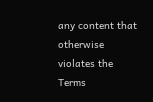any content that otherwise violates the Terms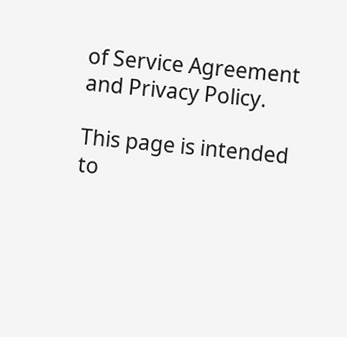of Service Agreement and Privacy Policy.

This page is intended to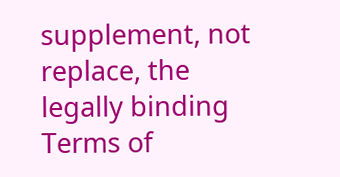supplement, not replace, the legally binding Terms of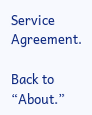Service Agreement.

Back to “About.”